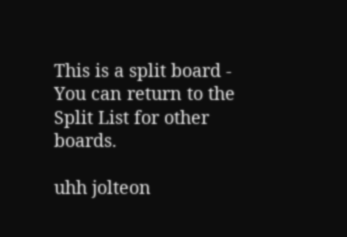This is a split board - You can return to the Split List for other boards.

uhh jolteon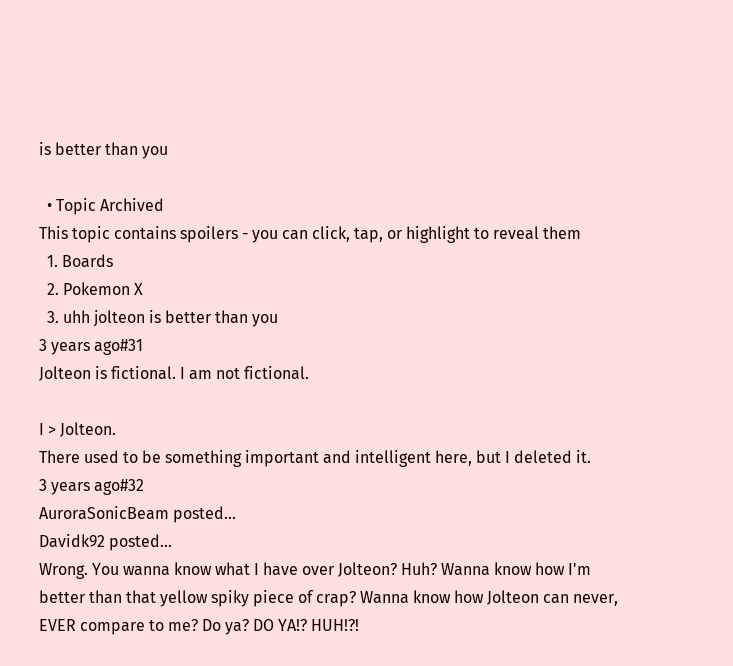is better than you

  • Topic Archived
This topic contains spoilers - you can click, tap, or highlight to reveal them
  1. Boards
  2. Pokemon X
  3. uhh jolteon is better than you
3 years ago#31
Jolteon is fictional. I am not fictional.

I > Jolteon.
There used to be something important and intelligent here, but I deleted it.
3 years ago#32
AuroraSonicBeam posted...
Davidk92 posted...
Wrong. You wanna know what I have over Jolteon? Huh? Wanna know how I'm better than that yellow spiky piece of crap? Wanna know how Jolteon can never, EVER compare to me? Do ya? DO YA!? HUH!?!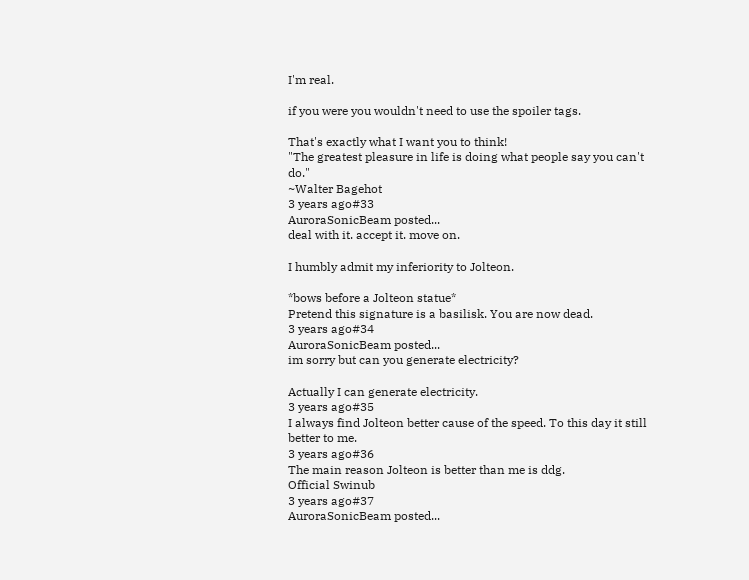I'm real.

if you were you wouldn't need to use the spoiler tags.

That's exactly what I want you to think!
"The greatest pleasure in life is doing what people say you can't do."
~Walter Bagehot
3 years ago#33
AuroraSonicBeam posted...
deal with it. accept it. move on.

I humbly admit my inferiority to Jolteon.

*bows before a Jolteon statue*
Pretend this signature is a basilisk. You are now dead.
3 years ago#34
AuroraSonicBeam posted...
im sorry but can you generate electricity?

Actually I can generate electricity.
3 years ago#35
I always find Jolteon better cause of the speed. To this day it still better to me.
3 years ago#36
The main reason Jolteon is better than me is ddg.
Official Swinub
3 years ago#37
AuroraSonicBeam posted...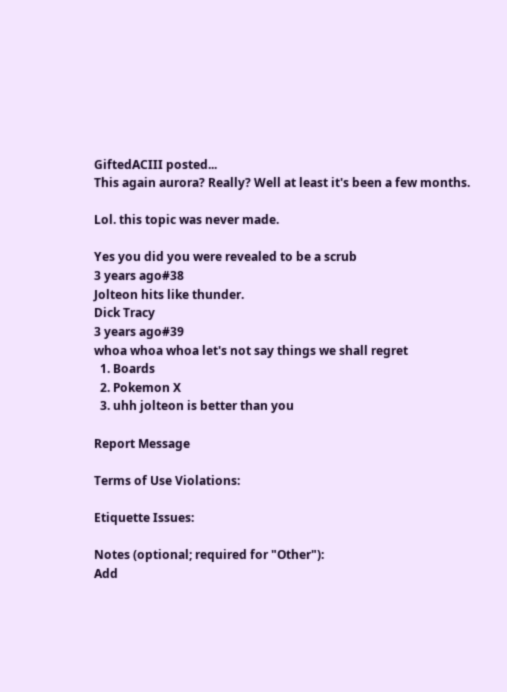GiftedACIII posted...
This again aurora? Really? Well at least it's been a few months.

Lol. this topic was never made.

Yes you did you were revealed to be a scrub
3 years ago#38
Jolteon hits like thunder.
Dick Tracy
3 years ago#39
whoa whoa whoa let's not say things we shall regret
  1. Boards
  2. Pokemon X
  3. uhh jolteon is better than you

Report Message

Terms of Use Violations:

Etiquette Issues:

Notes (optional; required for "Other"):
Add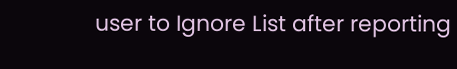user to Ignore List after reporting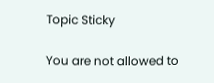Topic Sticky

You are not allowed to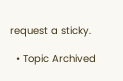request a sticky.

  • Topic Archived